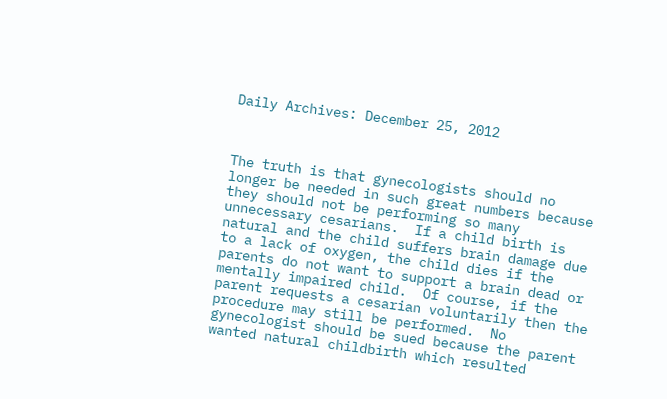Daily Archives: December 25, 2012



The truth is that gynecologists should no longer be needed in such great numbers because they should not be performing so many unnecessary cesarians.  If a child birth is natural and the child suffers brain damage due to a lack of oxygen, the child dies if the parents do not want to support a brain dead or mentally impaired child.  Of course, if the parent requests a cesarian voluntarily then the procedure may still be performed.  No gynecologist should be sued because the parent wanted natural childbirth which resulted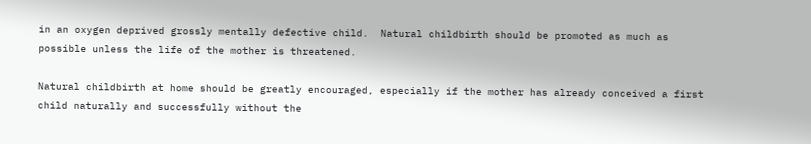in an oxygen deprived grossly mentally defective child.  Natural childbirth should be promoted as much as possible unless the life of the mother is threatened.

Natural childbirth at home should be greatly encouraged, especially if the mother has already conceived a first child naturally and successfully without the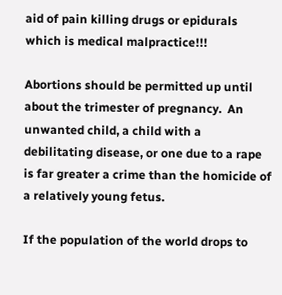aid of pain killing drugs or epidurals which is medical malpractice!!!

Abortions should be permitted up until about the trimester of pregnancy.  An unwanted child, a child with a debilitating disease, or one due to a rape is far greater a crime than the homicide of a relatively young fetus.

If the population of the world drops to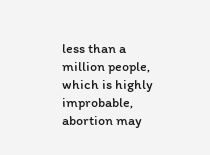less than a million people, which is highly improbable, abortion may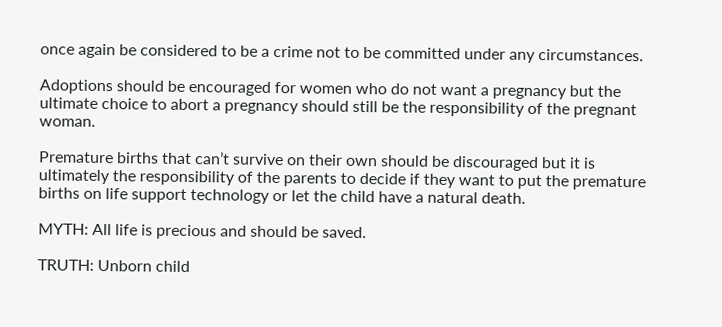once again be considered to be a crime not to be committed under any circumstances.

Adoptions should be encouraged for women who do not want a pregnancy but the ultimate choice to abort a pregnancy should still be the responsibility of the pregnant woman.

Premature births that can’t survive on their own should be discouraged but it is ultimately the responsibility of the parents to decide if they want to put the premature births on life support technology or let the child have a natural death.

MYTH: All life is precious and should be saved.

TRUTH: Unborn child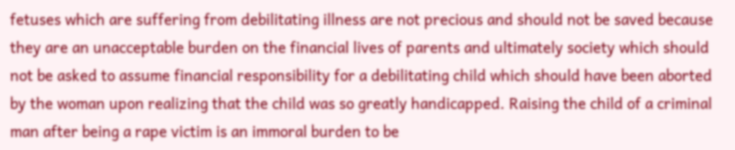fetuses which are suffering from debilitating illness are not precious and should not be saved because they are an unacceptable burden on the financial lives of parents and ultimately society which should not be asked to assume financial responsibility for a debilitating child which should have been aborted by the woman upon realizing that the child was so greatly handicapped. Raising the child of a criminal man after being a rape victim is an immoral burden to be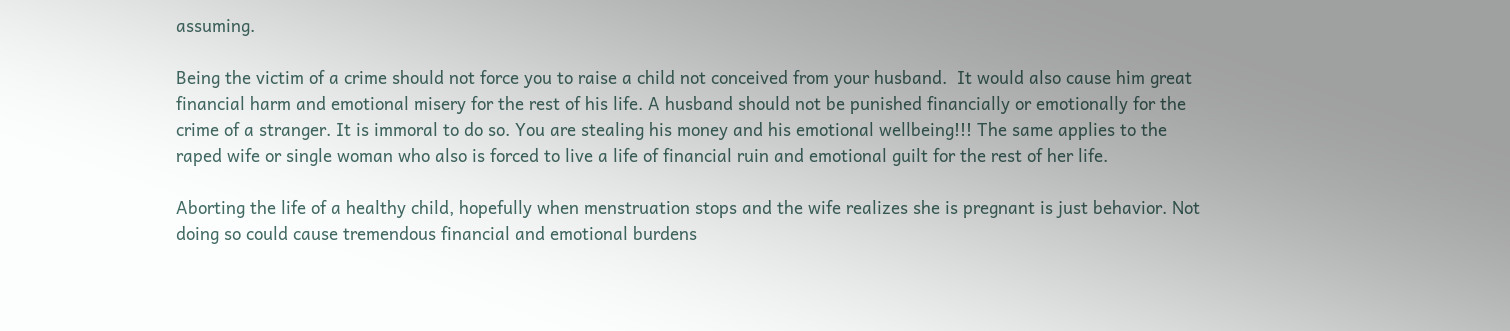assuming.

Being the victim of a crime should not force you to raise a child not conceived from your husband.  It would also cause him great financial harm and emotional misery for the rest of his life. A husband should not be punished financially or emotionally for the crime of a stranger. It is immoral to do so. You are stealing his money and his emotional wellbeing!!! The same applies to the raped wife or single woman who also is forced to live a life of financial ruin and emotional guilt for the rest of her life.

Aborting the life of a healthy child, hopefully when menstruation stops and the wife realizes she is pregnant is just behavior. Not doing so could cause tremendous financial and emotional burdens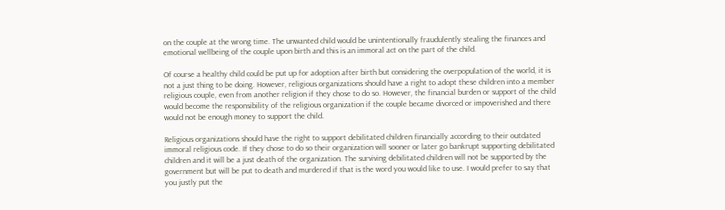on the couple at the wrong time. The unwanted child would be unintentionally fraudulently stealing the finances and emotional wellbeing of the couple upon birth and this is an immoral act on the part of the child.

Of course a healthy child could be put up for adoption after birth but considering the overpopulation of the world, it is not a just thing to be doing. However, religious organizations should have a right to adopt these children into a member religious couple, even from another religion if they chose to do so. However, the financial burden or support of the child would become the responsibility of the religious organization if the couple became divorced or impoverished and there would not be enough money to support the child.

Religious organizations should have the right to support debilitated children financially according to their outdated immoral religious code. If they chose to do so their organization will sooner or later go bankrupt supporting debilitated children and it will be a just death of the organization. The surviving debilitated children will not be supported by the government but will be put to death and murdered if that is the word you would like to use. I would prefer to say that you justly put the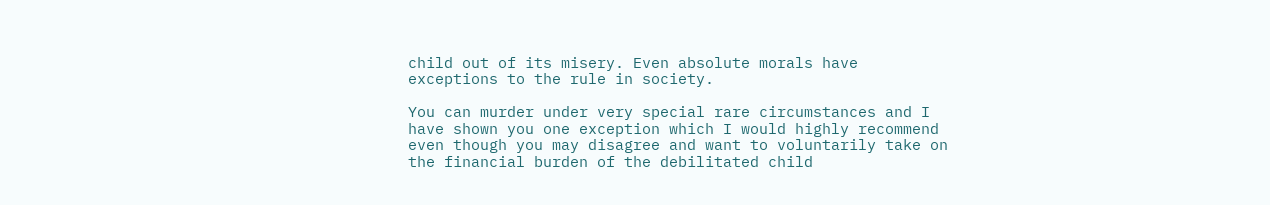child out of its misery. Even absolute morals have exceptions to the rule in society.

You can murder under very special rare circumstances and I have shown you one exception which I would highly recommend even though you may disagree and want to voluntarily take on the financial burden of the debilitated child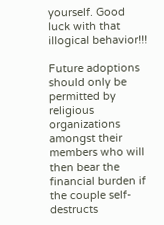yourself. Good luck with that illogical behavior!!!

Future adoptions should only be permitted by religious organizations amongst their members who will then bear the financial burden if the couple self-destructs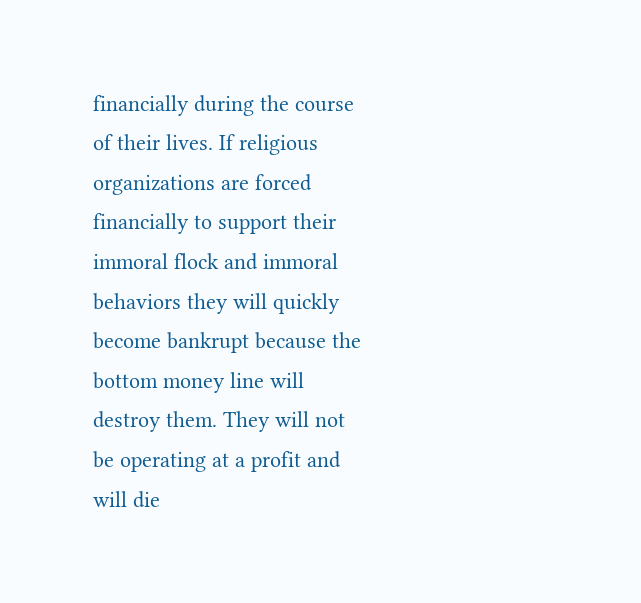financially during the course of their lives. If religious organizations are forced financially to support their immoral flock and immoral behaviors they will quickly become bankrupt because the bottom money line will destroy them. They will not be operating at a profit and will die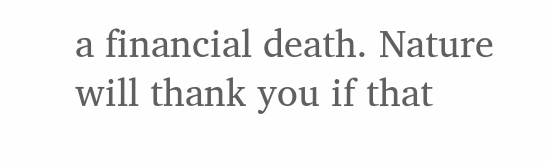a financial death. Nature will thank you if that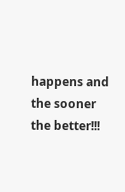happens and the sooner the better!!!